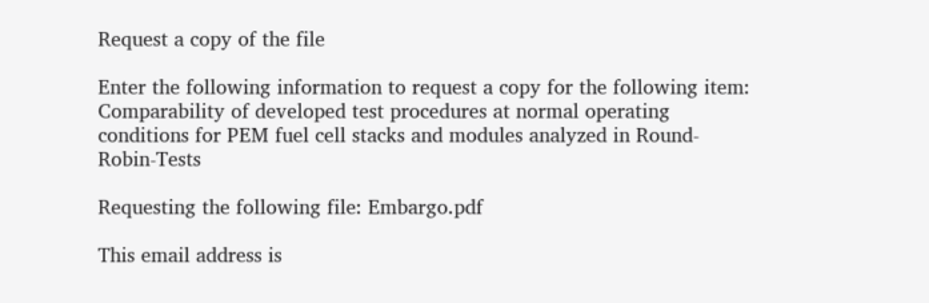Request a copy of the file

Enter the following information to request a copy for the following item: Comparability of developed test procedures at normal operating conditions for PEM fuel cell stacks and modules analyzed in Round-Robin-Tests

Requesting the following file: Embargo.pdf

This email address is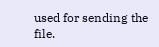used for sending the file.